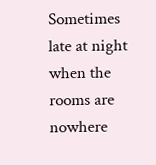Sometimes late at night when the rooms are nowhere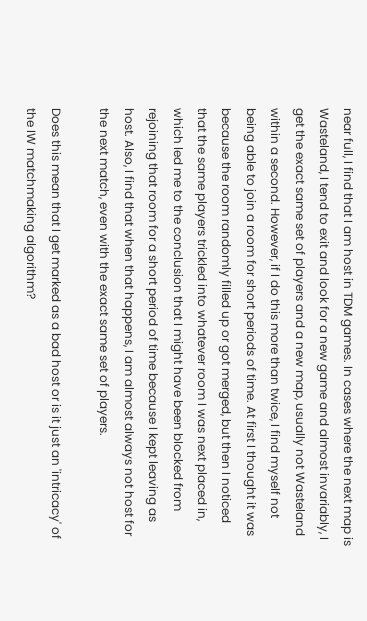near full, I find that I am host in TDM games. In cases where the next map is Wasteland, I tend to exit and look for a new game and almost invariably, I get the exact same set of players and a new map, usually not Wasteland within a second. However, if I do this more than twice, I find myself not being able to join a room for short periods of time. At first I thought it was because the room randomly filled up or got merged, but then I noticed that the same players trickled into whatever room I was next placed in, which led me to the conclusion that I might have been blocked from rejoining that room for a short period of time because I kept leaving as host. Also, I find that when that happens, I am almost always not host for the next match, even with the exact same set of players.

Does this mean that I get marked as a bad host or is it just an 'intricacy' of the IW matchmaking algorithm?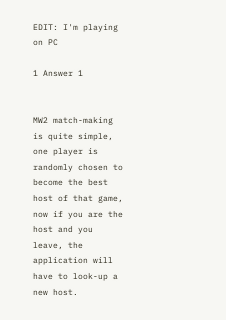EDIT: I'm playing on PC

1 Answer 1


MW2 match-making is quite simple, one player is randomly chosen to become the best host of that game, now if you are the host and you leave, the application will have to look-up a new host.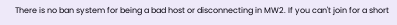There is no ban system for being a bad host or disconnecting in MW2. If you can't join for a short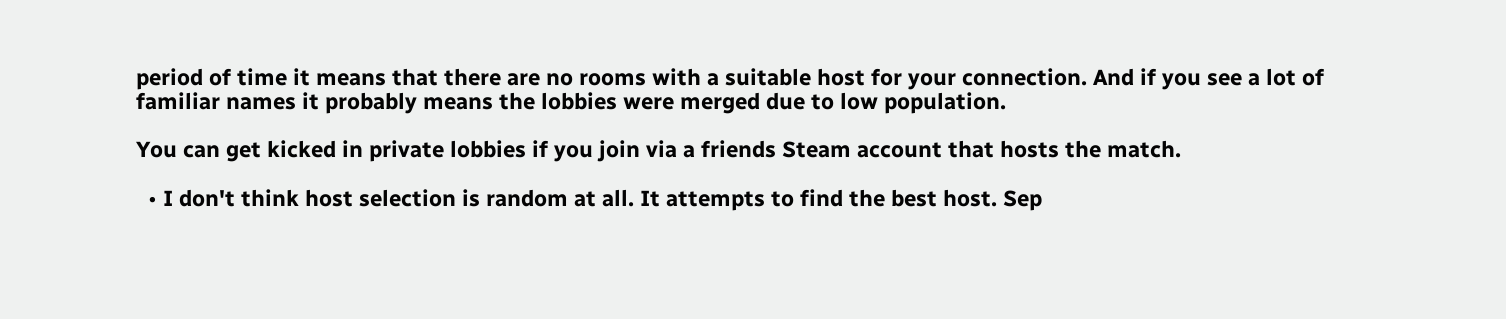period of time it means that there are no rooms with a suitable host for your connection. And if you see a lot of familiar names it probably means the lobbies were merged due to low population.

You can get kicked in private lobbies if you join via a friends Steam account that hosts the match.

  • I don't think host selection is random at all. It attempts to find the best host. Sep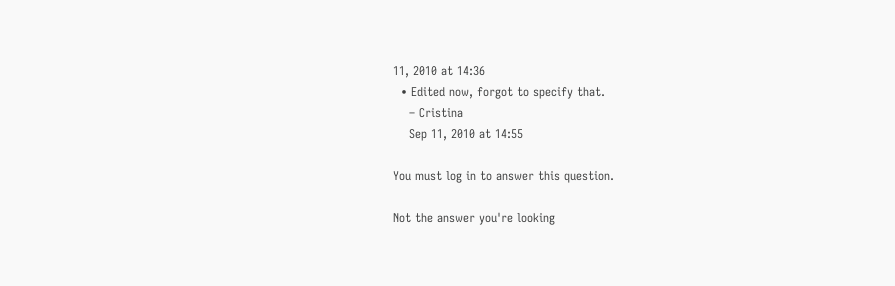11, 2010 at 14:36
  • Edited now, forgot to specify that.
    – Cristina
    Sep 11, 2010 at 14:55

You must log in to answer this question.

Not the answer you're looking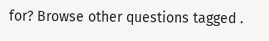for? Browse other questions tagged .